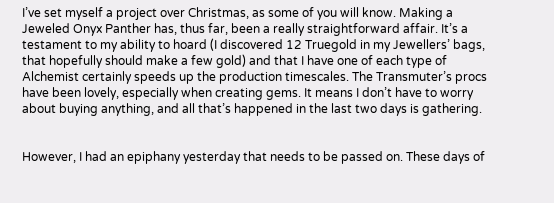I’ve set myself a project over Christmas, as some of you will know. Making a Jeweled Onyx Panther has, thus far, been a really straightforward affair. It’s a testament to my ability to hoard (I discovered 12 Truegold in my Jewellers’ bags, that hopefully should make a few gold) and that I have one of each type of Alchemist certainly speeds up the production timescales. The Transmuter’s procs have been lovely, especially when creating gems. It means I don’t have to worry about buying anything, and all that’s happened in the last two days is gathering.


However, I had an epiphany yesterday that needs to be passed on. These days of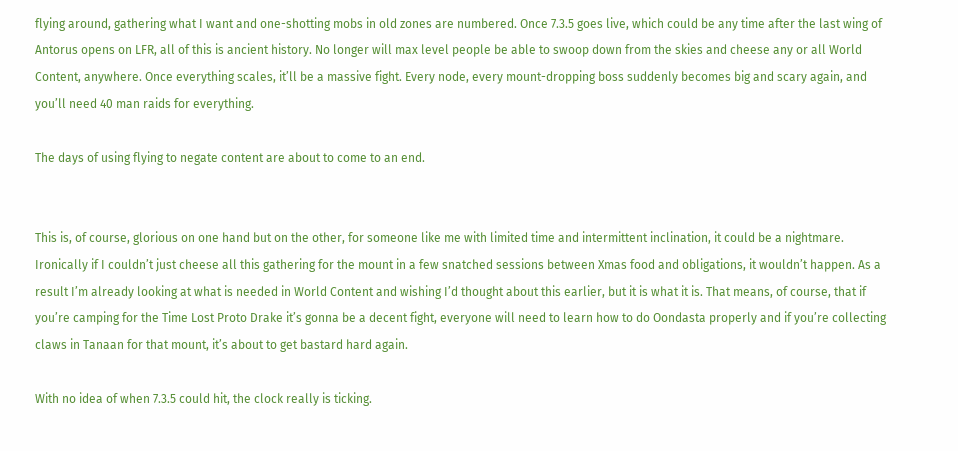flying around, gathering what I want and one-shotting mobs in old zones are numbered. Once 7.3.5 goes live, which could be any time after the last wing of Antorus opens on LFR, all of this is ancient history. No longer will max level people be able to swoop down from the skies and cheese any or all World Content, anywhere. Once everything scales, it’ll be a massive fight. Every node, every mount-dropping boss suddenly becomes big and scary again, and you’ll need 40 man raids for everything.

The days of using flying to negate content are about to come to an end.


This is, of course, glorious on one hand but on the other, for someone like me with limited time and intermittent inclination, it could be a nightmare. Ironically if I couldn’t just cheese all this gathering for the mount in a few snatched sessions between Xmas food and obligations, it wouldn’t happen. As a result I’m already looking at what is needed in World Content and wishing I’d thought about this earlier, but it is what it is. That means, of course, that if you’re camping for the Time Lost Proto Drake it’s gonna be a decent fight, everyone will need to learn how to do Oondasta properly and if you’re collecting claws in Tanaan for that mount, it’s about to get bastard hard again.

With no idea of when 7.3.5 could hit, the clock really is ticking.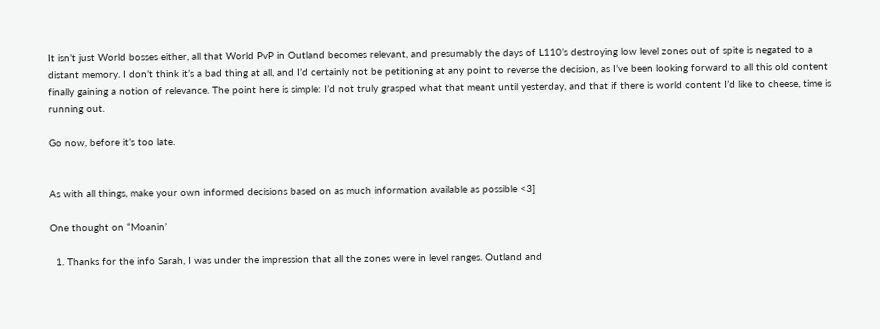It isn’t just World bosses either, all that World PvP in Outland becomes relevant, and presumably the days of L110’s destroying low level zones out of spite is negated to a distant memory. I don’t think it’s a bad thing at all, and I’d certainly not be petitioning at any point to reverse the decision, as I’ve been looking forward to all this old content finally gaining a notion of relevance. The point here is simple: I’d not truly grasped what that meant until yesterday, and that if there is world content I’d like to cheese, time is running out.

Go now, before it’s too late.


As with all things, make your own informed decisions based on as much information available as possible <3]

One thought on “Moanin’

  1. Thanks for the info Sarah, I was under the impression that all the zones were in level ranges. Outland and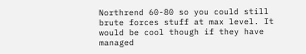Northrend 60-80 so you could still brute forces stuff at max level. It would be cool though if they have managed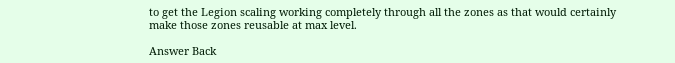to get the Legion scaling working completely through all the zones as that would certainly make those zones reusable at max level.

Answer Back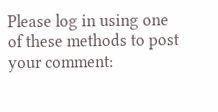Please log in using one of these methods to post your comment: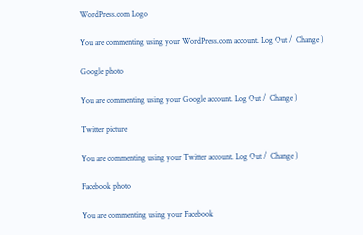WordPress.com Logo

You are commenting using your WordPress.com account. Log Out /  Change )

Google photo

You are commenting using your Google account. Log Out /  Change )

Twitter picture

You are commenting using your Twitter account. Log Out /  Change )

Facebook photo

You are commenting using your Facebook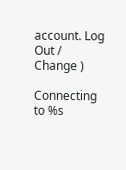account. Log Out /  Change )

Connecting to %s